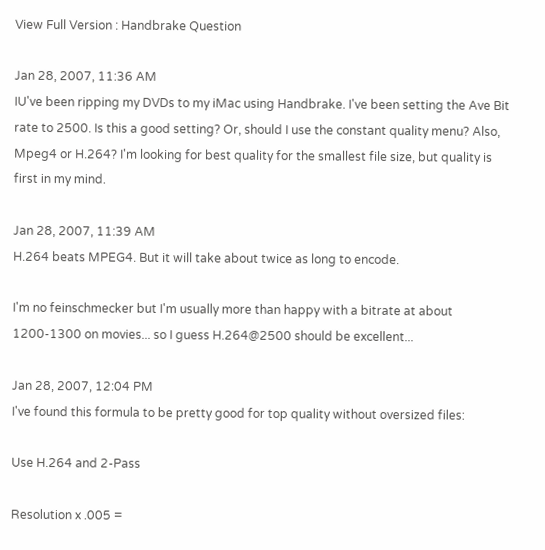View Full Version : Handbrake Question

Jan 28, 2007, 11:36 AM
IU've been ripping my DVDs to my iMac using Handbrake. I've been setting the Ave Bit rate to 2500. Is this a good setting? Or, should I use the constant quality menu? Also, Mpeg4 or H.264? I'm looking for best quality for the smallest file size, but quality is first in my mind.

Jan 28, 2007, 11:39 AM
H.264 beats MPEG4. But it will take about twice as long to encode.

I'm no feinschmecker but I'm usually more than happy with a bitrate at about 1200-1300 on movies... so I guess H.264@2500 should be excellent...

Jan 28, 2007, 12:04 PM
I've found this formula to be pretty good for top quality without oversized files:

Use H.264 and 2-Pass

Resolution x .005 =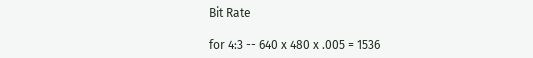Bit Rate

for 4:3 -- 640 x 480 x .005 = 1536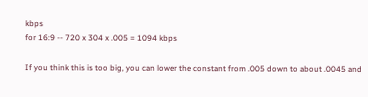kbps
for 16:9 -- 720 x 304 x .005 = 1094 kbps

If you think this is too big, you can lower the constant from .005 down to about .0045 and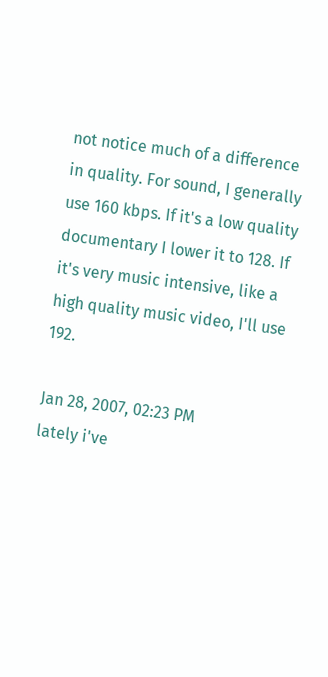not notice much of a difference in quality. For sound, I generally use 160 kbps. If it's a low quality documentary I lower it to 128. If it's very music intensive, like a high quality music video, I'll use 192.

Jan 28, 2007, 02:23 PM
lately i've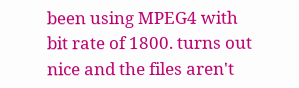been using MPEG4 with bit rate of 1800. turns out nice and the files aren't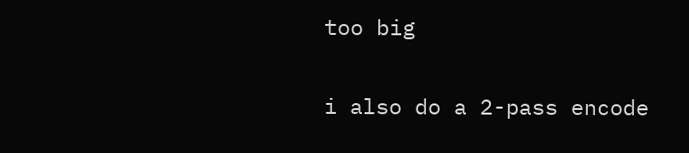too big

i also do a 2-pass encode